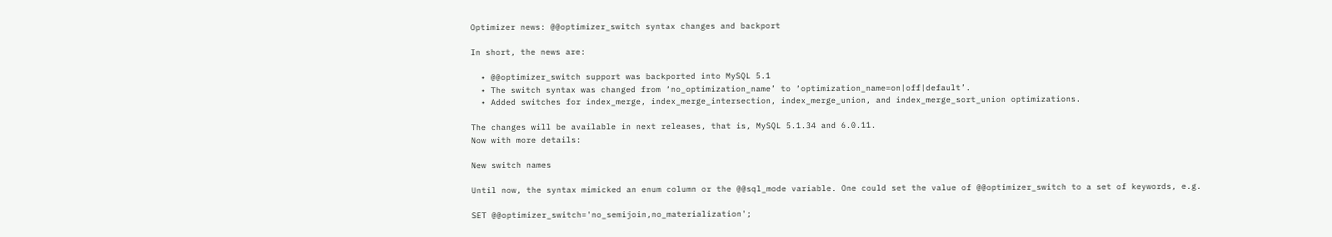Optimizer news: @@optimizer_switch syntax changes and backport

In short, the news are:

  • @@optimizer_switch support was backported into MySQL 5.1
  • The switch syntax was changed from ‘no_optimization_name’ to ‘optimization_name=on|off|default’.
  • Added switches for index_merge, index_merge_intersection, index_merge_union, and index_merge_sort_union optimizations.

The changes will be available in next releases, that is, MySQL 5.1.34 and 6.0.11.
Now with more details:

New switch names

Until now, the syntax mimicked an enum column or the @@sql_mode variable. One could set the value of @@optimizer_switch to a set of keywords, e.g.

SET @@optimizer_switch='no_semijoin,no_materialization';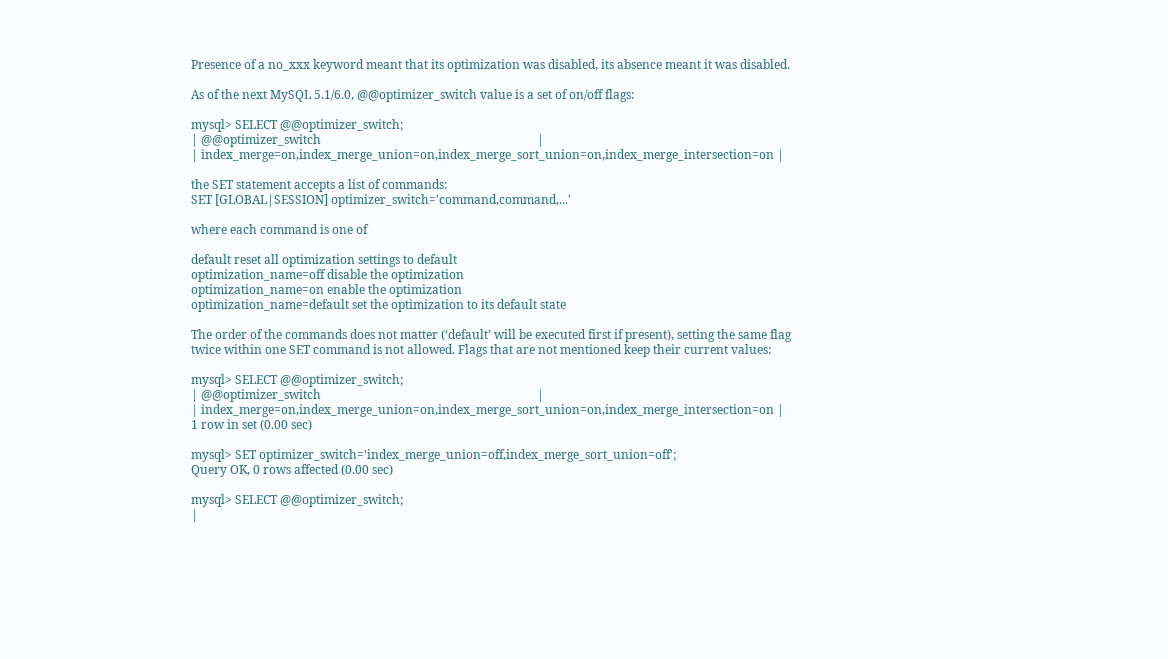Presence of a no_xxx keyword meant that its optimization was disabled, its absence meant it was disabled.

As of the next MySQL 5.1/6.0, @@optimizer_switch value is a set of on/off flags:

mysql> SELECT @@optimizer_switch;
| @@optimizer_switch                                                                        |
| index_merge=on,index_merge_union=on,index_merge_sort_union=on,index_merge_intersection=on |

the SET statement accepts a list of commands:
SET [GLOBAL|SESSION] optimizer_switch='command,command,...'

where each command is one of

default reset all optimization settings to default
optimization_name=off disable the optimization
optimization_name=on enable the optimization
optimization_name=default set the optimization to its default state

The order of the commands does not matter (‘default’ will be executed first if present), setting the same flag twice within one SET command is not allowed. Flags that are not mentioned keep their current values:

mysql> SELECT @@optimizer_switch;
| @@optimizer_switch                                                                        |
| index_merge=on,index_merge_union=on,index_merge_sort_union=on,index_merge_intersection=on |
1 row in set (0.00 sec)

mysql> SET optimizer_switch='index_merge_union=off,index_merge_sort_union=off';
Query OK, 0 rows affected (0.00 sec)

mysql> SELECT @@optimizer_switch;
|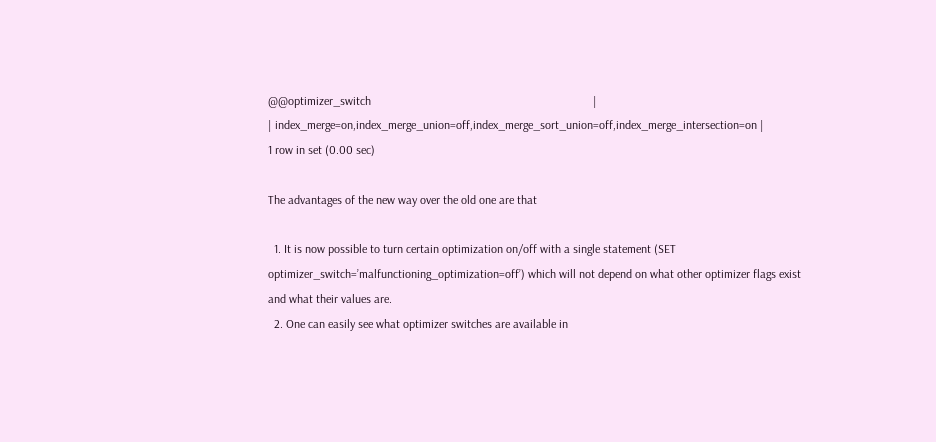@@optimizer_switch                                                                          |
| index_merge=on,index_merge_union=off,index_merge_sort_union=off,index_merge_intersection=on |
1 row in set (0.00 sec)

The advantages of the new way over the old one are that

  1. It is now possible to turn certain optimization on/off with a single statement (SET optimizer_switch=’malfunctioning_optimization=off’) which will not depend on what other optimizer flags exist and what their values are.
  2. One can easily see what optimizer switches are available in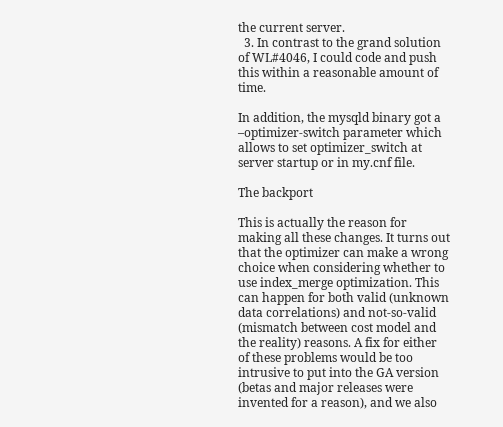the current server.
  3. In contrast to the grand solution of WL#4046, I could code and push this within a reasonable amount of time.

In addition, the mysqld binary got a –optimizer-switch parameter which allows to set optimizer_switch at server startup or in my.cnf file.

The backport

This is actually the reason for making all these changes. It turns out that the optimizer can make a wrong choice when considering whether to use index_merge optimization. This can happen for both valid (unknown data correlations) and not-so-valid (mismatch between cost model and the reality) reasons. A fix for either of these problems would be too intrusive to put into the GA version (betas and major releases were invented for a reason), and we also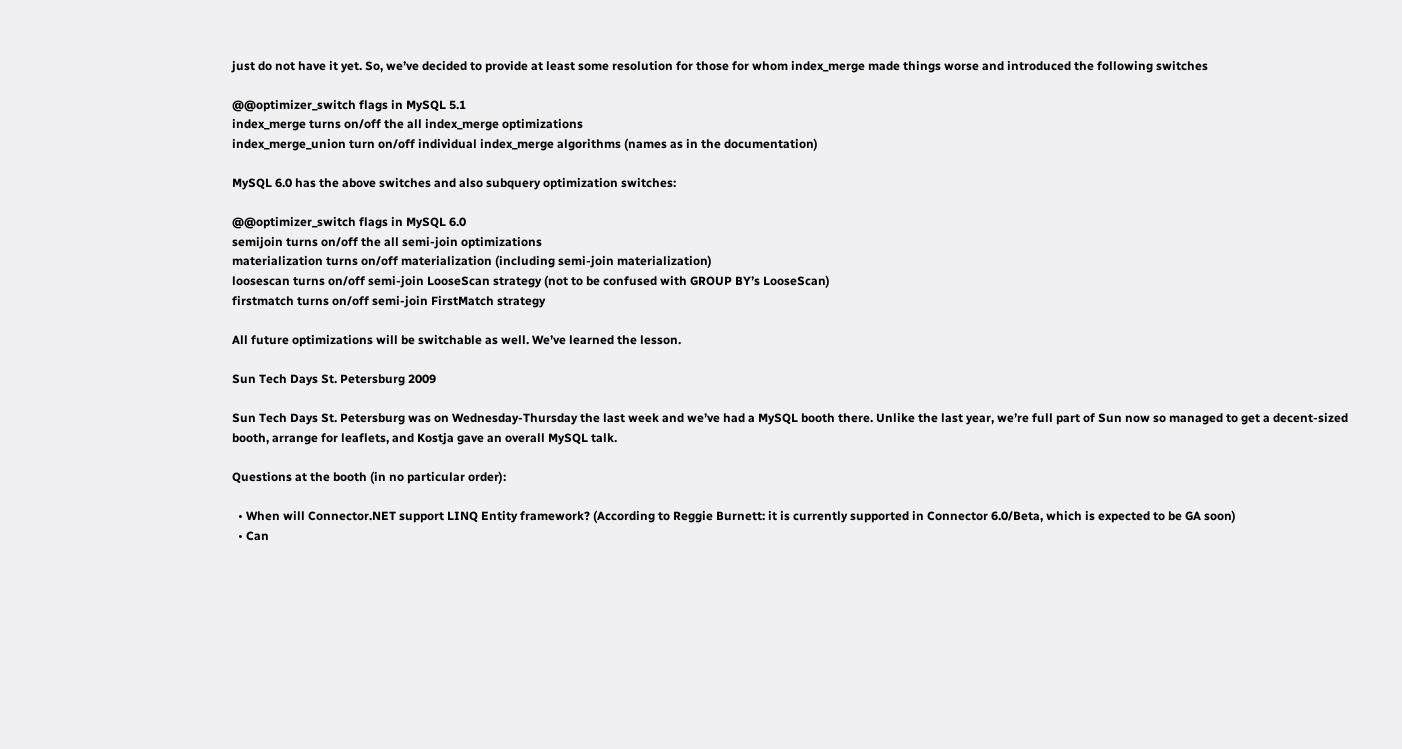just do not have it yet. So, we’ve decided to provide at least some resolution for those for whom index_merge made things worse and introduced the following switches

@@optimizer_switch flags in MySQL 5.1
index_merge turns on/off the all index_merge optimizations
index_merge_union turn on/off individual index_merge algorithms (names as in the documentation)

MySQL 6.0 has the above switches and also subquery optimization switches:

@@optimizer_switch flags in MySQL 6.0
semijoin turns on/off the all semi-join optimizations
materialization turns on/off materialization (including semi-join materialization)
loosescan turns on/off semi-join LooseScan strategy (not to be confused with GROUP BY’s LooseScan)
firstmatch turns on/off semi-join FirstMatch strategy

All future optimizations will be switchable as well. We’ve learned the lesson.

Sun Tech Days St. Petersburg 2009

Sun Tech Days St. Petersburg was on Wednesday-Thursday the last week and we’ve had a MySQL booth there. Unlike the last year, we’re full part of Sun now so managed to get a decent-sized booth, arrange for leaflets, and Kostja gave an overall MySQL talk.

Questions at the booth (in no particular order):

  • When will Connector.NET support LINQ Entity framework? (According to Reggie Burnett: it is currently supported in Connector 6.0/Beta, which is expected to be GA soon)
  • Can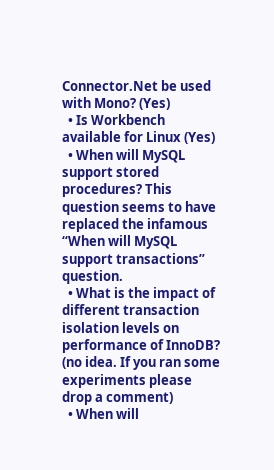Connector.Net be used with Mono? (Yes)
  • Is Workbench available for Linux (Yes)
  • When will MySQL support stored procedures? This question seems to have replaced the infamous “When will MySQL support transactions” question.
  • What is the impact of different transaction isolation levels on performance of InnoDB? (no idea. If you ran some experiments please drop a comment)
  • When will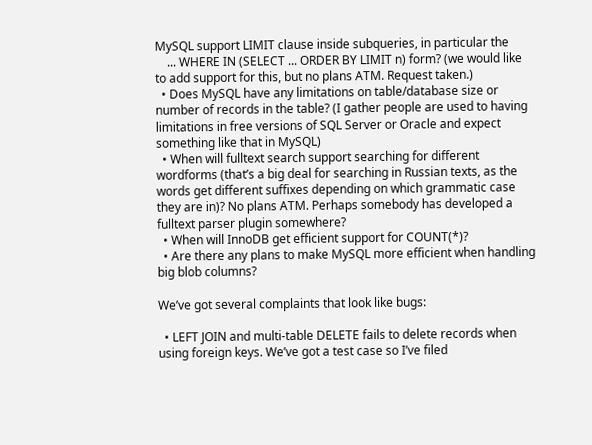MySQL support LIMIT clause inside subqueries, in particular the
    ... WHERE IN (SELECT ... ORDER BY LIMIT n) form? (we would like to add support for this, but no plans ATM. Request taken.)
  • Does MySQL have any limitations on table/database size or number of records in the table? (I gather people are used to having limitations in free versions of SQL Server or Oracle and expect something like that in MySQL)
  • When will fulltext search support searching for different wordforms (that’s a big deal for searching in Russian texts, as the words get different suffixes depending on which grammatic case they are in)? No plans ATM. Perhaps somebody has developed a fulltext parser plugin somewhere?
  • When will InnoDB get efficient support for COUNT(*)?
  • Are there any plans to make MySQL more efficient when handling big blob columns?

We’ve got several complaints that look like bugs:

  • LEFT JOIN and multi-table DELETE fails to delete records when using foreign keys. We’ve got a test case so I’ve filed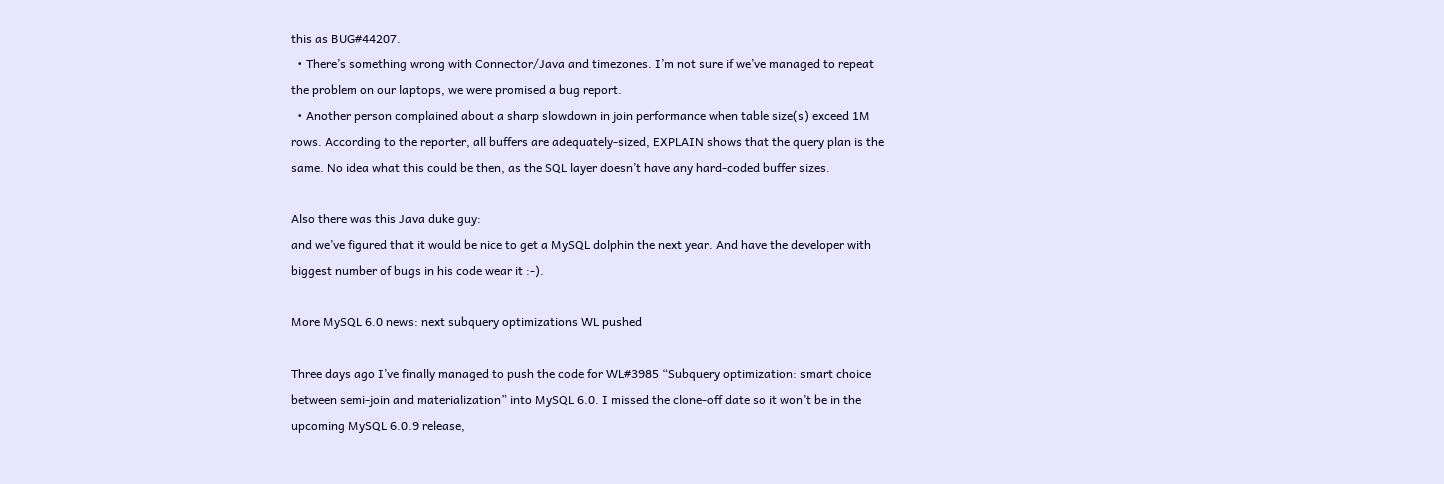this as BUG#44207.
  • There’s something wrong with Connector/Java and timezones. I’m not sure if we’ve managed to repeat the problem on our laptops, we were promised a bug report.
  • Another person complained about a sharp slowdown in join performance when table size(s) exceed 1M rows. According to the reporter, all buffers are adequately-sized, EXPLAIN shows that the query plan is the same. No idea what this could be then, as the SQL layer doesn’t have any hard-coded buffer sizes.

Also there was this Java duke guy:
and we’ve figured that it would be nice to get a MySQL dolphin the next year. And have the developer with biggest number of bugs in his code wear it :-).

More MySQL 6.0 news: next subquery optimizations WL pushed

Three days ago I’ve finally managed to push the code for WL#3985 “Subquery optimization: smart choice between semi-join and materialization” into MySQL 6.0. I missed the clone-off date so it won’t be in the upcoming MySQL 6.0.9 release,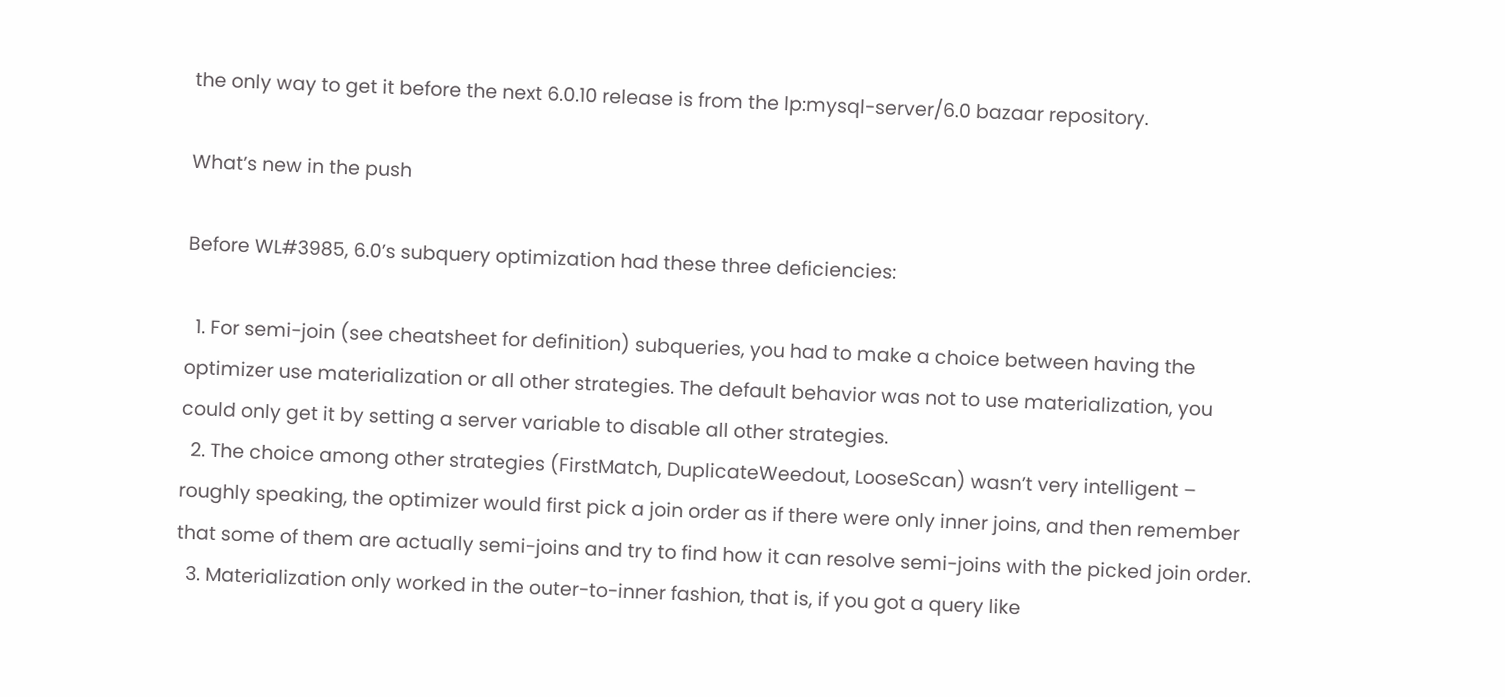the only way to get it before the next 6.0.10 release is from the lp:mysql-server/6.0 bazaar repository.

What’s new in the push

Before WL#3985, 6.0’s subquery optimization had these three deficiencies:

  1. For semi-join (see cheatsheet for definition) subqueries, you had to make a choice between having the optimizer use materialization or all other strategies. The default behavior was not to use materialization, you could only get it by setting a server variable to disable all other strategies.
  2. The choice among other strategies (FirstMatch, DuplicateWeedout, LooseScan) wasn’t very intelligent – roughly speaking, the optimizer would first pick a join order as if there were only inner joins, and then remember that some of them are actually semi-joins and try to find how it can resolve semi-joins with the picked join order.
  3. Materialization only worked in the outer-to-inner fashion, that is, if you got a query like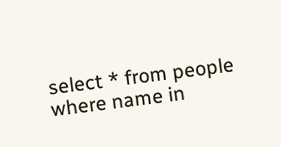select * from people where name in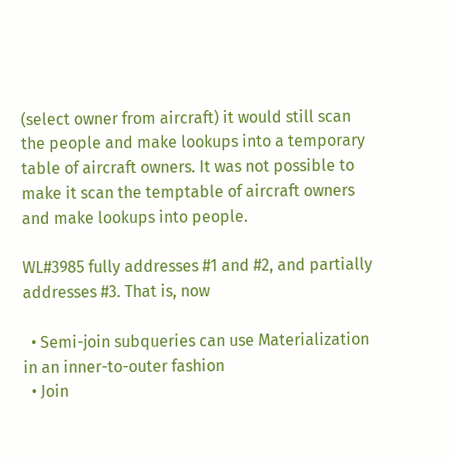(select owner from aircraft) it would still scan the people and make lookups into a temporary table of aircraft owners. It was not possible to make it scan the temptable of aircraft owners and make lookups into people.

WL#3985 fully addresses #1 and #2, and partially addresses #3. That is, now

  • Semi-join subqueries can use Materialization in an inner-to-outer fashion
  • Join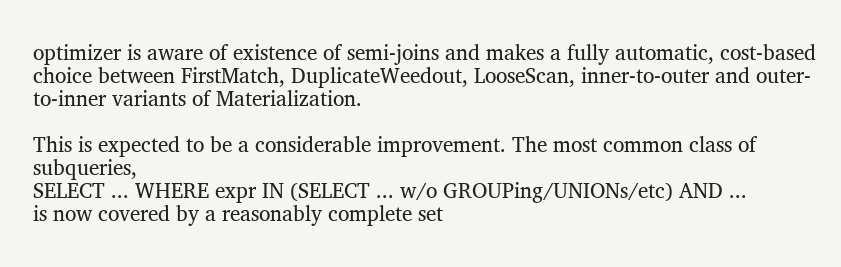optimizer is aware of existence of semi-joins and makes a fully automatic, cost-based choice between FirstMatch, DuplicateWeedout, LooseScan, inner-to-outer and outer-to-inner variants of Materialization.

This is expected to be a considerable improvement. The most common class of subqueries,
SELECT ... WHERE expr IN (SELECT ... w/o GROUPing/UNIONs/etc) AND ...
is now covered by a reasonably complete set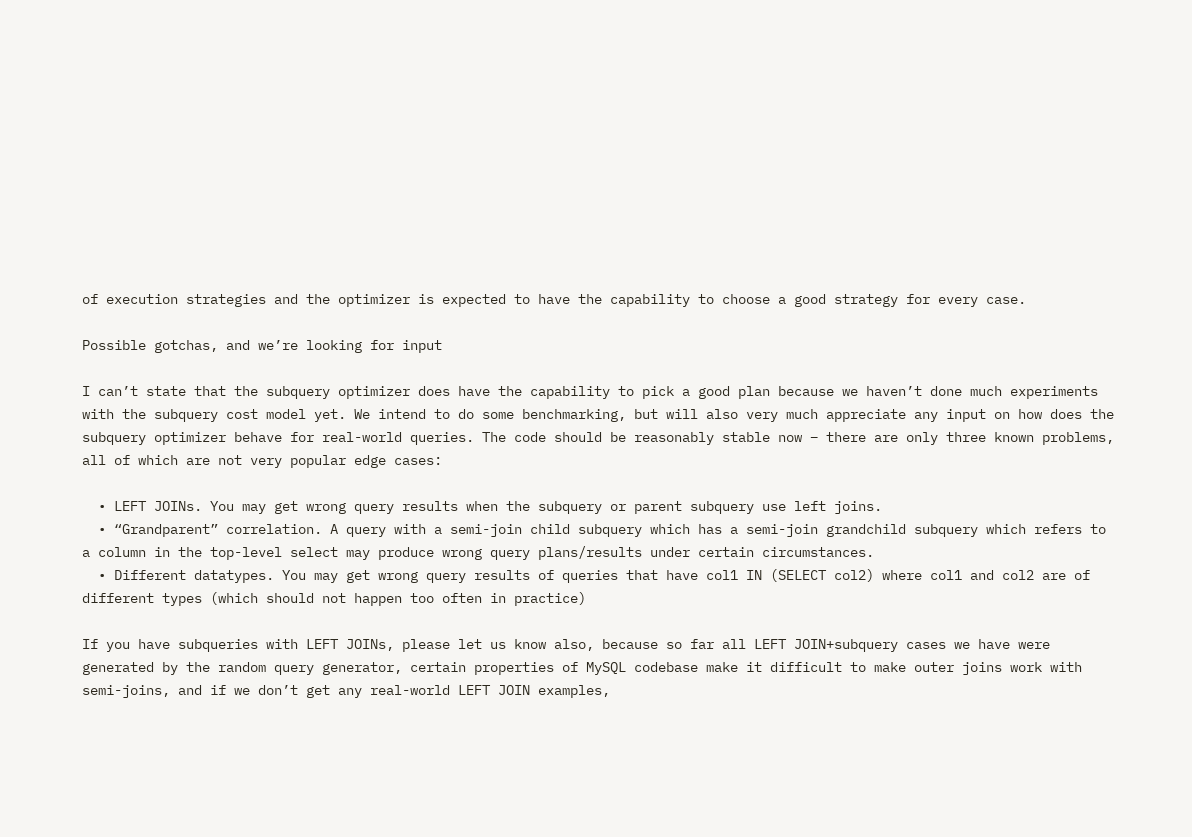of execution strategies and the optimizer is expected to have the capability to choose a good strategy for every case.

Possible gotchas, and we’re looking for input

I can’t state that the subquery optimizer does have the capability to pick a good plan because we haven’t done much experiments with the subquery cost model yet. We intend to do some benchmarking, but will also very much appreciate any input on how does the subquery optimizer behave for real-world queries. The code should be reasonably stable now – there are only three known problems, all of which are not very popular edge cases:

  • LEFT JOINs. You may get wrong query results when the subquery or parent subquery use left joins.
  • “Grandparent” correlation. A query with a semi-join child subquery which has a semi-join grandchild subquery which refers to a column in the top-level select may produce wrong query plans/results under certain circumstances.
  • Different datatypes. You may get wrong query results of queries that have col1 IN (SELECT col2) where col1 and col2 are of different types (which should not happen too often in practice)

If you have subqueries with LEFT JOINs, please let us know also, because so far all LEFT JOIN+subquery cases we have were generated by the random query generator, certain properties of MySQL codebase make it difficult to make outer joins work with semi-joins, and if we don’t get any real-world LEFT JOIN examples,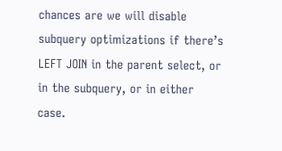chances are we will disable subquery optimizations if there’s LEFT JOIN in the parent select, or in the subquery, or in either case.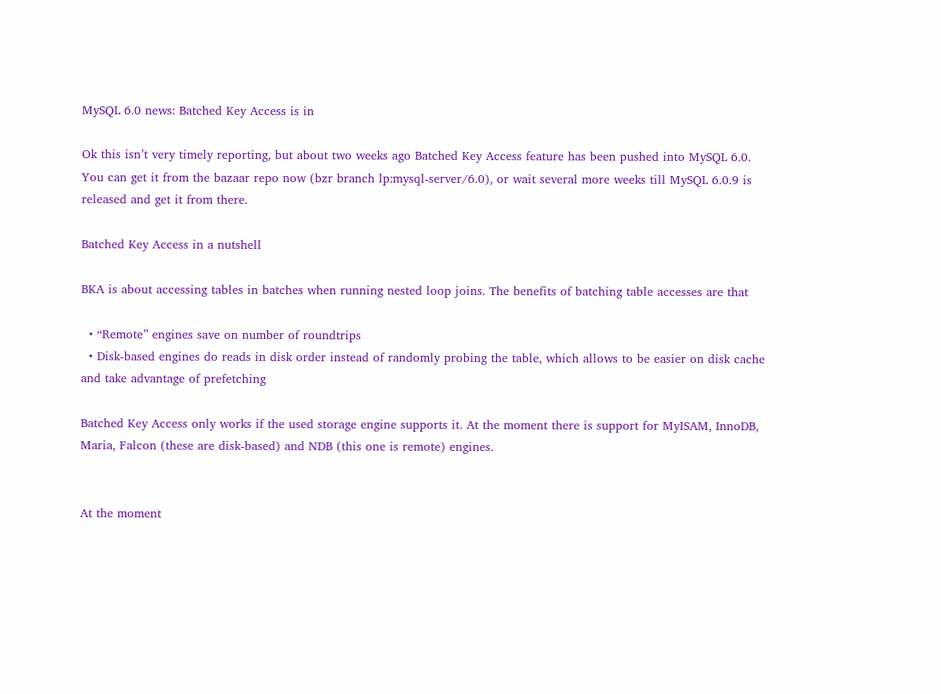MySQL 6.0 news: Batched Key Access is in

Ok this isn’t very timely reporting, but about two weeks ago Batched Key Access feature has been pushed into MySQL 6.0. You can get it from the bazaar repo now (bzr branch lp:mysql-server/6.0), or wait several more weeks till MySQL 6.0.9 is released and get it from there.

Batched Key Access in a nutshell

BKA is about accessing tables in batches when running nested loop joins. The benefits of batching table accesses are that

  • “Remote” engines save on number of roundtrips
  • Disk-based engines do reads in disk order instead of randomly probing the table, which allows to be easier on disk cache and take advantage of prefetching

Batched Key Access only works if the used storage engine supports it. At the moment there is support for MyISAM, InnoDB, Maria, Falcon (these are disk-based) and NDB (this one is remote) engines.


At the moment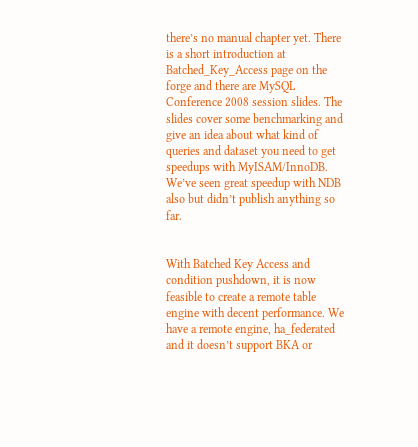there’s no manual chapter yet. There is a short introduction at Batched_Key_Access page on the forge and there are MySQL Conference 2008 session slides. The slides cover some benchmarking and give an idea about what kind of queries and dataset you need to get speedups with MyISAM/InnoDB. We’ve seen great speedup with NDB also but didn’t publish anything so far.


With Batched Key Access and condition pushdown, it is now feasible to create a remote table engine with decent performance. We have a remote engine, ha_federated and it doesn’t support BKA or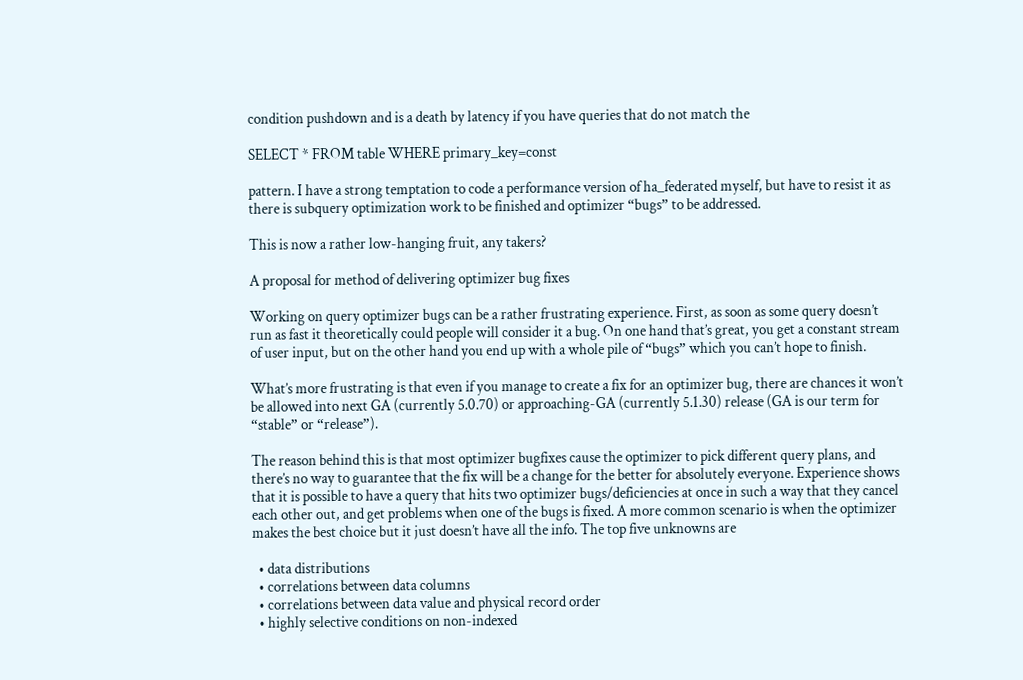condition pushdown and is a death by latency if you have queries that do not match the

SELECT * FROM table WHERE primary_key=const

pattern. I have a strong temptation to code a performance version of ha_federated myself, but have to resist it as there is subquery optimization work to be finished and optimizer “bugs” to be addressed.

This is now a rather low-hanging fruit, any takers?

A proposal for method of delivering optimizer bug fixes

Working on query optimizer bugs can be a rather frustrating experience. First, as soon as some query doesn’t run as fast it theoretically could people will consider it a bug. On one hand that’s great, you get a constant stream of user input, but on the other hand you end up with a whole pile of “bugs” which you can’t hope to finish.

What’s more frustrating is that even if you manage to create a fix for an optimizer bug, there are chances it won’t be allowed into next GA (currently 5.0.70) or approaching-GA (currently 5.1.30) release (GA is our term for “stable” or “release”).

The reason behind this is that most optimizer bugfixes cause the optimizer to pick different query plans, and there’s no way to guarantee that the fix will be a change for the better for absolutely everyone. Experience shows that it is possible to have a query that hits two optimizer bugs/deficiencies at once in such a way that they cancel each other out, and get problems when one of the bugs is fixed. A more common scenario is when the optimizer makes the best choice but it just doesn’t have all the info. The top five unknowns are

  • data distributions
  • correlations between data columns
  • correlations between data value and physical record order
  • highly selective conditions on non-indexed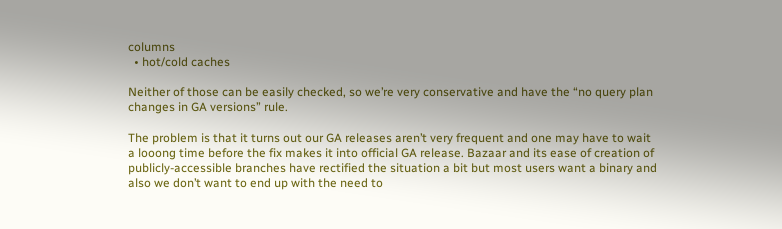columns
  • hot/cold caches

Neither of those can be easily checked, so we’re very conservative and have the “no query plan changes in GA versions” rule.

The problem is that it turns out our GA releases aren’t very frequent and one may have to wait a looong time before the fix makes it into official GA release. Bazaar and its ease of creation of publicly-accessible branches have rectified the situation a bit but most users want a binary and also we don’t want to end up with the need to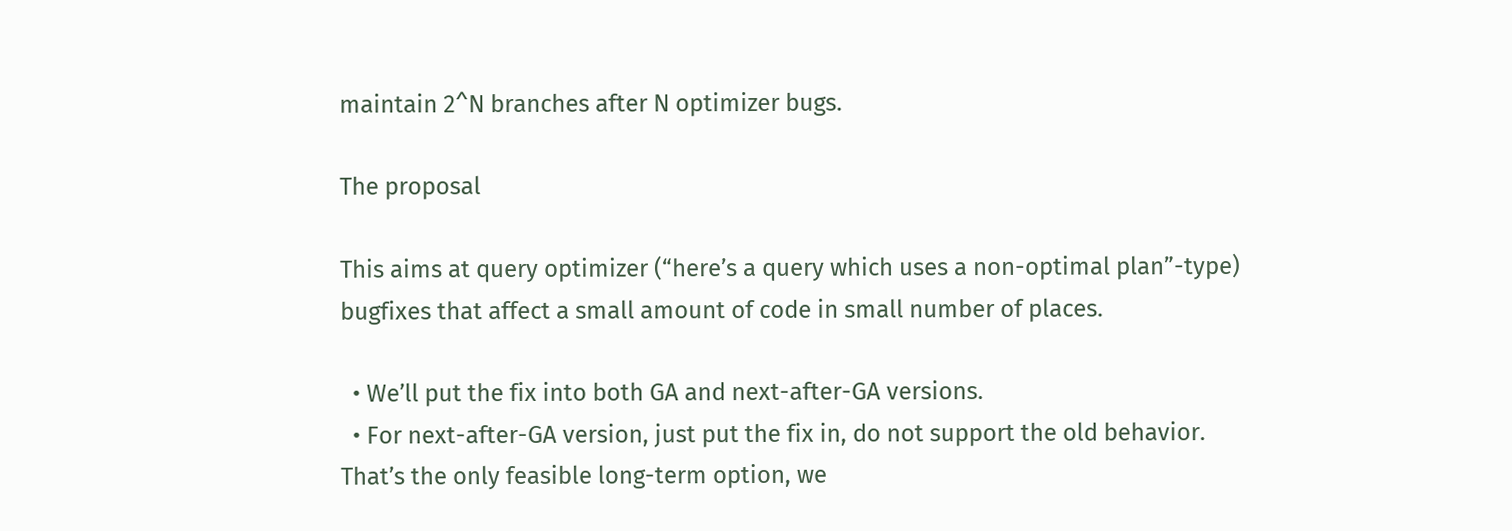maintain 2^N branches after N optimizer bugs.

The proposal

This aims at query optimizer (“here’s a query which uses a non-optimal plan”-type) bugfixes that affect a small amount of code in small number of places.

  • We’ll put the fix into both GA and next-after-GA versions.
  • For next-after-GA version, just put the fix in, do not support the old behavior. That’s the only feasible long-term option, we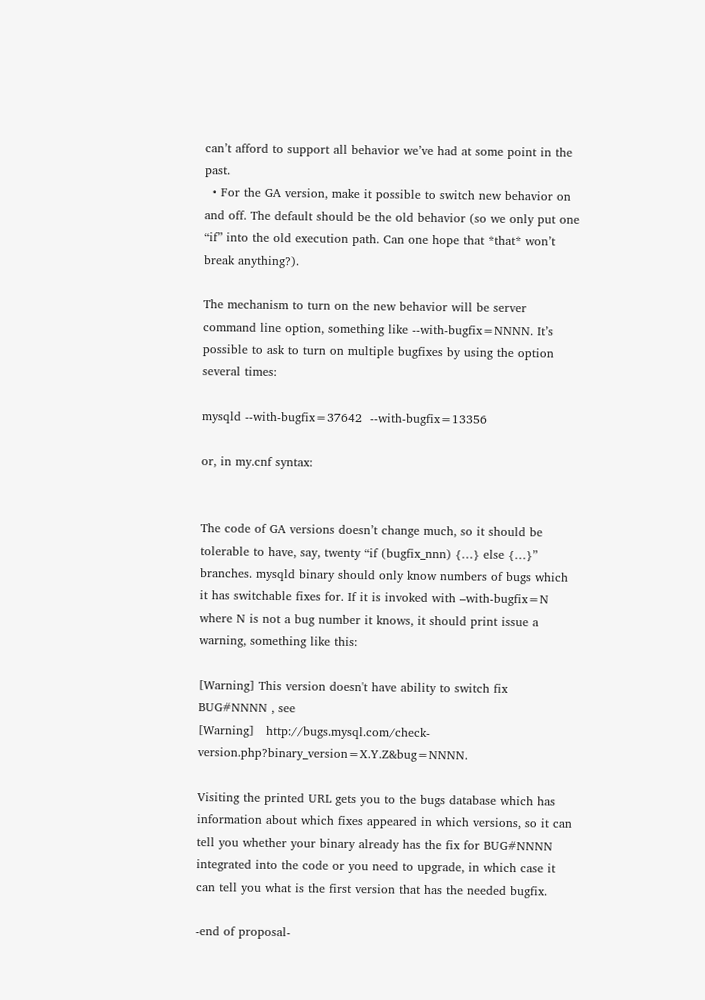can’t afford to support all behavior we’ve had at some point in the past.
  • For the GA version, make it possible to switch new behavior on and off. The default should be the old behavior (so we only put one “if” into the old execution path. Can one hope that *that* won’t break anything?).

The mechanism to turn on the new behavior will be server command line option, something like --with-bugfix=NNNN. It’s possible to ask to turn on multiple bugfixes by using the option several times:

mysqld --with-bugfix=37642  --with-bugfix=13356

or, in my.cnf syntax:


The code of GA versions doesn’t change much, so it should be tolerable to have, say, twenty “if (bugfix_nnn) {…} else {…}” branches. mysqld binary should only know numbers of bugs which it has switchable fixes for. If it is invoked with –with-bugfix=N where N is not a bug number it knows, it should print issue a warning, something like this:

[Warning] This version doesn't have ability to switch fix BUG#NNNN , see
[Warning]   http://bugs.mysql.com/check-version.php?binary_version=X.Y.Z&bug=NNNN.

Visiting the printed URL gets you to the bugs database which has information about which fixes appeared in which versions, so it can tell you whether your binary already has the fix for BUG#NNNN integrated into the code or you need to upgrade, in which case it can tell you what is the first version that has the needed bugfix.

-end of proposal-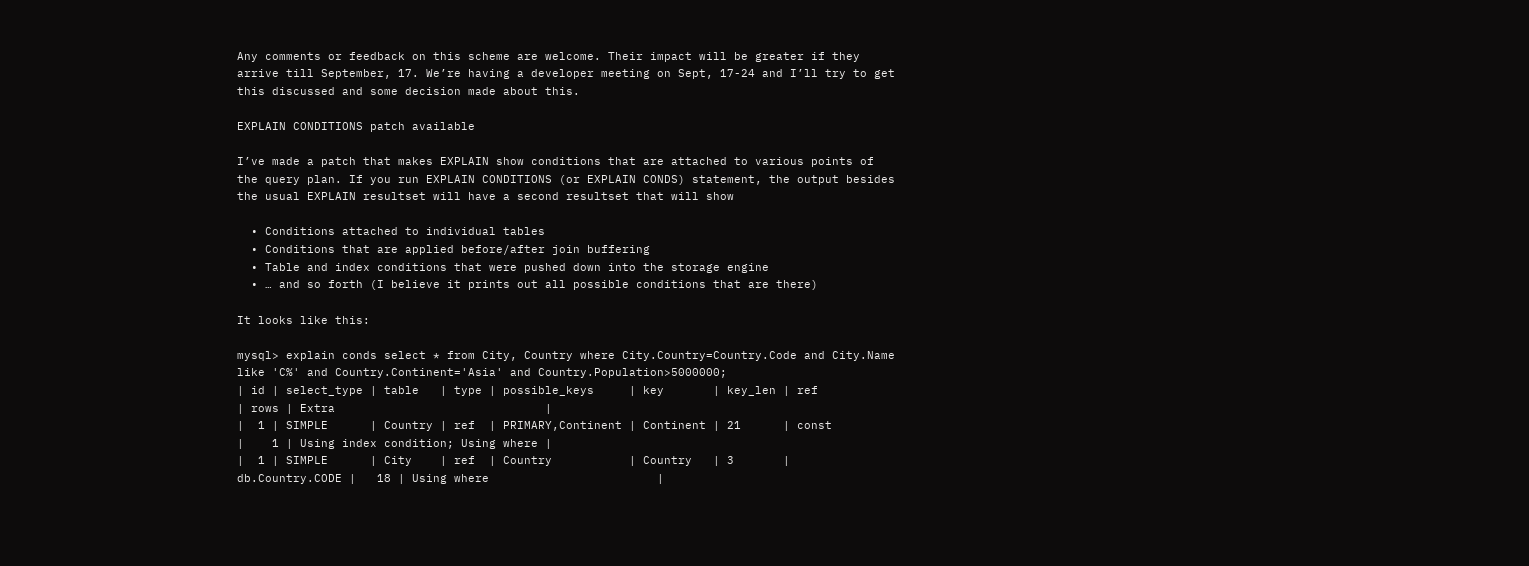Any comments or feedback on this scheme are welcome. Their impact will be greater if they arrive till September, 17. We’re having a developer meeting on Sept, 17-24 and I’ll try to get this discussed and some decision made about this.

EXPLAIN CONDITIONS patch available

I’ve made a patch that makes EXPLAIN show conditions that are attached to various points of the query plan. If you run EXPLAIN CONDITIONS (or EXPLAIN CONDS) statement, the output besides the usual EXPLAIN resultset will have a second resultset that will show

  • Conditions attached to individual tables
  • Conditions that are applied before/after join buffering
  • Table and index conditions that were pushed down into the storage engine
  • … and so forth (I believe it prints out all possible conditions that are there)

It looks like this:

mysql> explain conds select * from City, Country where City.Country=Country.Code and City.Name like 'C%' and Country.Continent='Asia' and Country.Population>5000000;
| id | select_type | table   | type | possible_keys     | key       | key_len | ref             | rows | Extra                              |
|  1 | SIMPLE      | Country | ref  | PRIMARY,Continent | Continent | 21      | const           |    1 | Using index condition; Using where |
|  1 | SIMPLE      | City    | ref  | Country           | Country   | 3       | db.Country.CODE |   18 | Using where                        |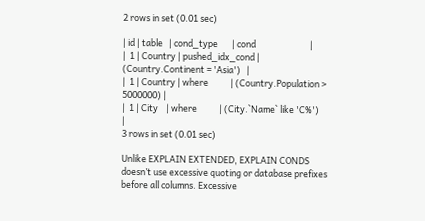2 rows in set (0.01 sec)

| id | table   | cond_type       | cond                           |
|  1 | Country | pushed_idx_cond | (Country.Continent = 'Asia')   |
|  1 | Country | where           | (Country.Population > 5000000) |
|  1 | City    | where           | (City.`Name` like 'C%')        |
3 rows in set (0.01 sec)

Unlike EXPLAIN EXTENDED, EXPLAIN CONDS doesn’t use excessive quoting or database prefixes before all columns. Excessive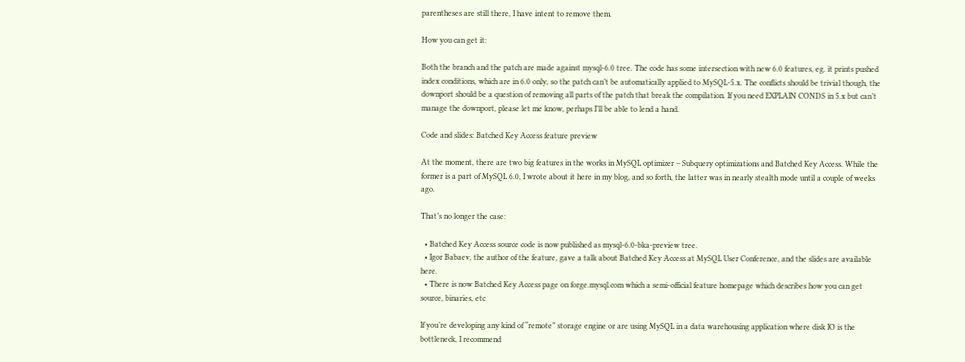parentheses are still there, I have intent to remove them.

How you can get it:

Both the branch and the patch are made against mysql-6.0 tree. The code has some intersection with new 6.0 features, eg. it prints pushed index conditions, which are in 6.0 only, so the patch can’t be automatically applied to MySQL-5.x. The conflicts should be trivial though, the downport should be a question of removing all parts of the patch that break the compilation. If you need EXPLAIN CONDS in 5.x but can’t manage the downport, please let me know, perhaps I’ll be able to lend a hand.

Code and slides: Batched Key Access feature preview

At the moment, there are two big features in the works in MySQL optimizer – Subquery optimizations and Batched Key Access. While the former is a part of MySQL 6.0, I wrote about it here in my blog, and so forth, the latter was in nearly stealth mode until a couple of weeks ago.

That’s no longer the case:

  • Batched Key Access source code is now published as mysql-6.0-bka-preview tree.
  • Igor Babaev, the author of the feature, gave a talk about Batched Key Access at MySQL User Conference, and the slides are available here.
  • There is now Batched Key Access page on forge.mysql.com which a semi-official feature homepage which describes how you can get source, binaries, etc

If you’re developing any kind of “remote” storage engine or are using MySQL in a data warehousing application where disk IO is the bottleneck, I recommend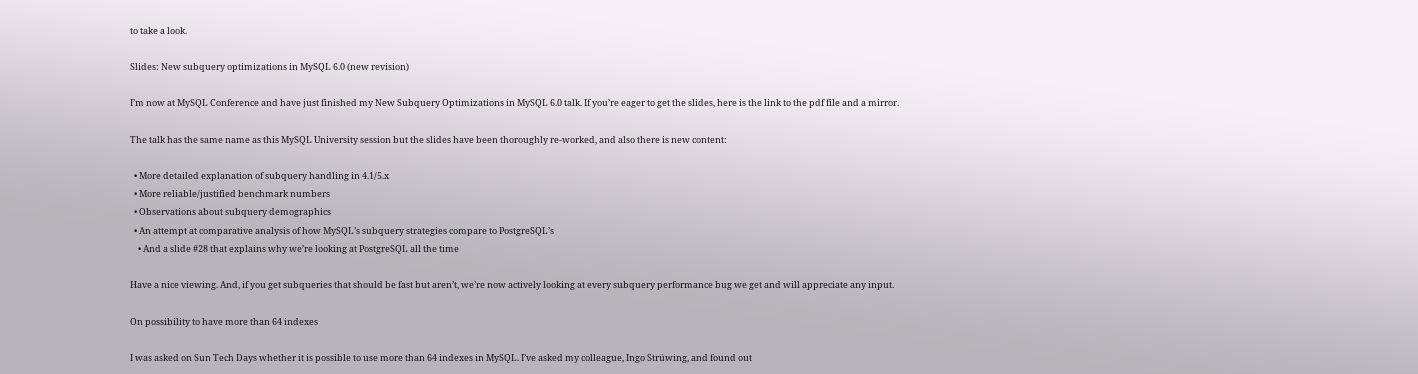to take a look.

Slides: New subquery optimizations in MySQL 6.0 (new revision)

I’m now at MySQL Conference and have just finished my New Subquery Optimizations in MySQL 6.0 talk. If you’re eager to get the slides, here is the link to the pdf file and a mirror.

The talk has the same name as this MySQL University session but the slides have been thoroughly re-worked, and also there is new content:

  • More detailed explanation of subquery handling in 4.1/5.x
  • More reliable/justified benchmark numbers
  • Observations about subquery demographics
  • An attempt at comparative analysis of how MySQL’s subquery strategies compare to PostgreSQL’s
    • And a slide #28 that explains why we’re looking at PostgreSQL all the time

Have a nice viewing. And, if you get subqueries that should be fast but aren’t, we’re now actively looking at every subquery performance bug we get and will appreciate any input.

On possibility to have more than 64 indexes

I was asked on Sun Tech Days whether it is possible to use more than 64 indexes in MySQL. I’ve asked my colleague, Ingo Strüwing, and found out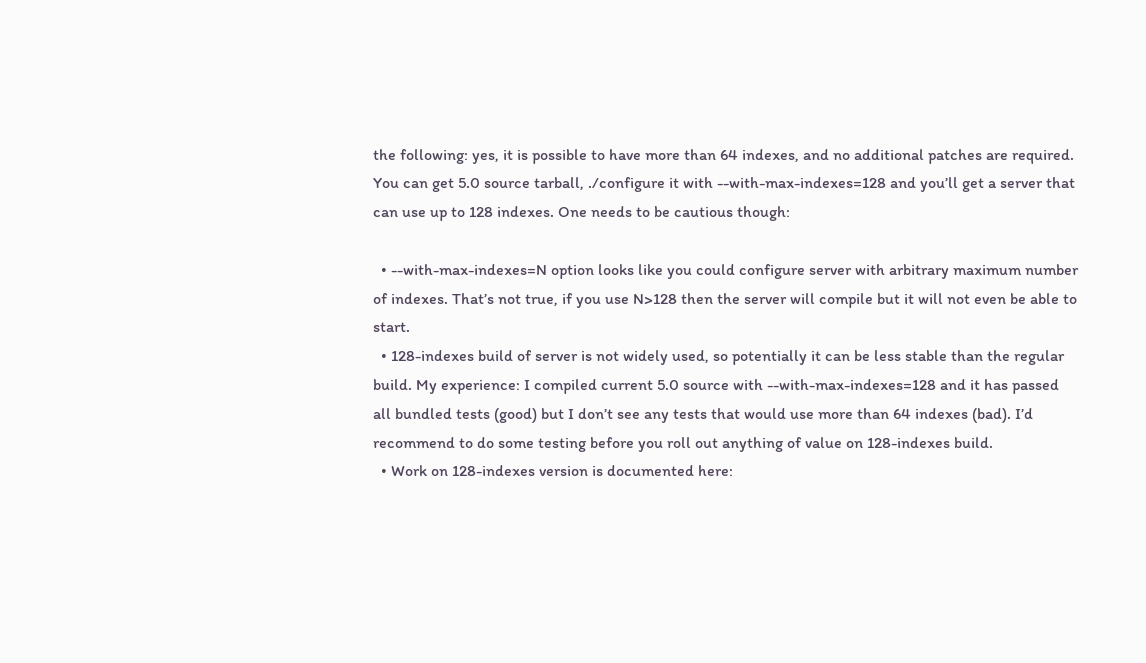the following: yes, it is possible to have more than 64 indexes, and no additional patches are required. You can get 5.0 source tarball, ./configure it with --with-max-indexes=128 and you’ll get a server that can use up to 128 indexes. One needs to be cautious though:

  • --with-max-indexes=N option looks like you could configure server with arbitrary maximum number of indexes. That’s not true, if you use N>128 then the server will compile but it will not even be able to start.
  • 128-indexes build of server is not widely used, so potentially it can be less stable than the regular build. My experience: I compiled current 5.0 source with --with-max-indexes=128 and it has passed all bundled tests (good) but I don’t see any tests that would use more than 64 indexes (bad). I’d recommend to do some testing before you roll out anything of value on 128-indexes build.
  • Work on 128-indexes version is documented here: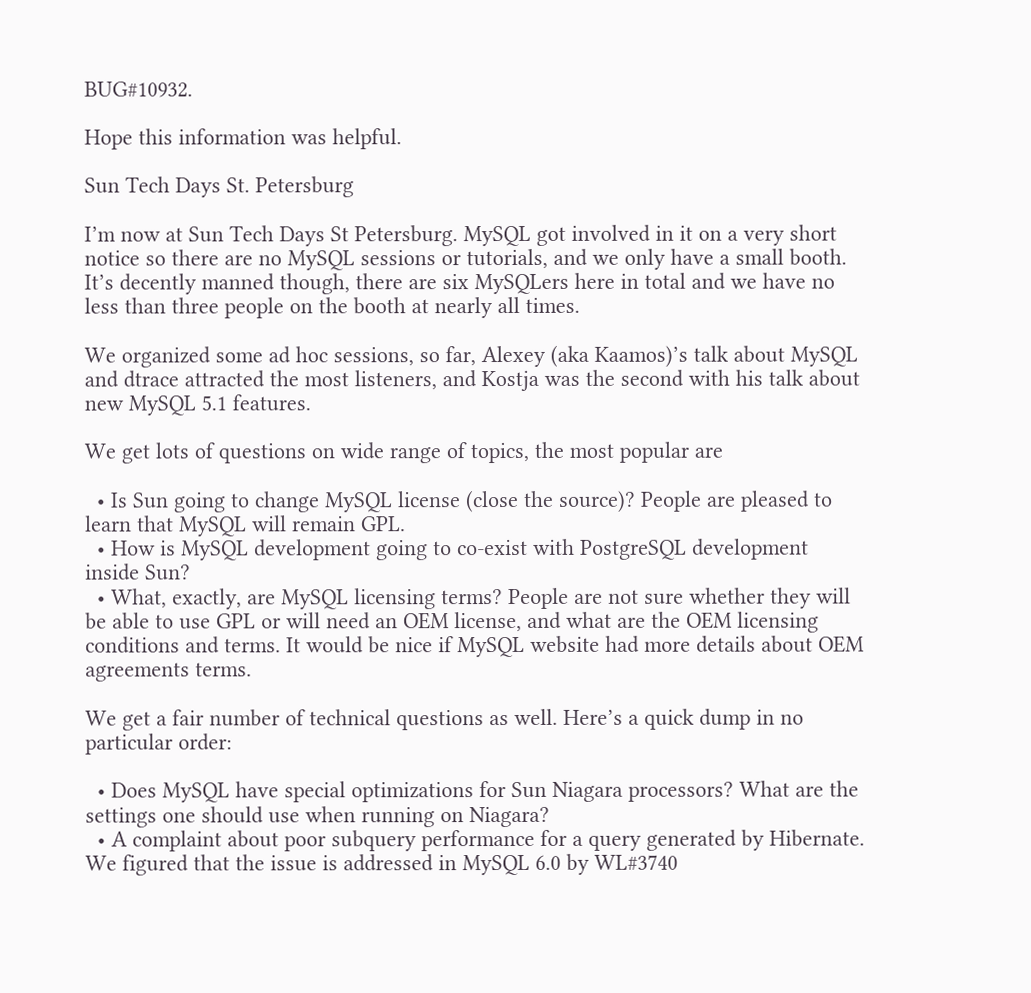BUG#10932.

Hope this information was helpful.

Sun Tech Days St. Petersburg

I’m now at Sun Tech Days St Petersburg. MySQL got involved in it on a very short notice so there are no MySQL sessions or tutorials, and we only have a small booth. It’s decently manned though, there are six MySQLers here in total and we have no less than three people on the booth at nearly all times.

We organized some ad hoc sessions, so far, Alexey (aka Kaamos)’s talk about MySQL and dtrace attracted the most listeners, and Kostja was the second with his talk about new MySQL 5.1 features.

We get lots of questions on wide range of topics, the most popular are

  • Is Sun going to change MySQL license (close the source)? People are pleased to learn that MySQL will remain GPL.
  • How is MySQL development going to co-exist with PostgreSQL development inside Sun?
  • What, exactly, are MySQL licensing terms? People are not sure whether they will be able to use GPL or will need an OEM license, and what are the OEM licensing conditions and terms. It would be nice if MySQL website had more details about OEM agreements terms.

We get a fair number of technical questions as well. Here’s a quick dump in no particular order:

  • Does MySQL have special optimizations for Sun Niagara processors? What are the settings one should use when running on Niagara?
  • A complaint about poor subquery performance for a query generated by Hibernate. We figured that the issue is addressed in MySQL 6.0 by WL#3740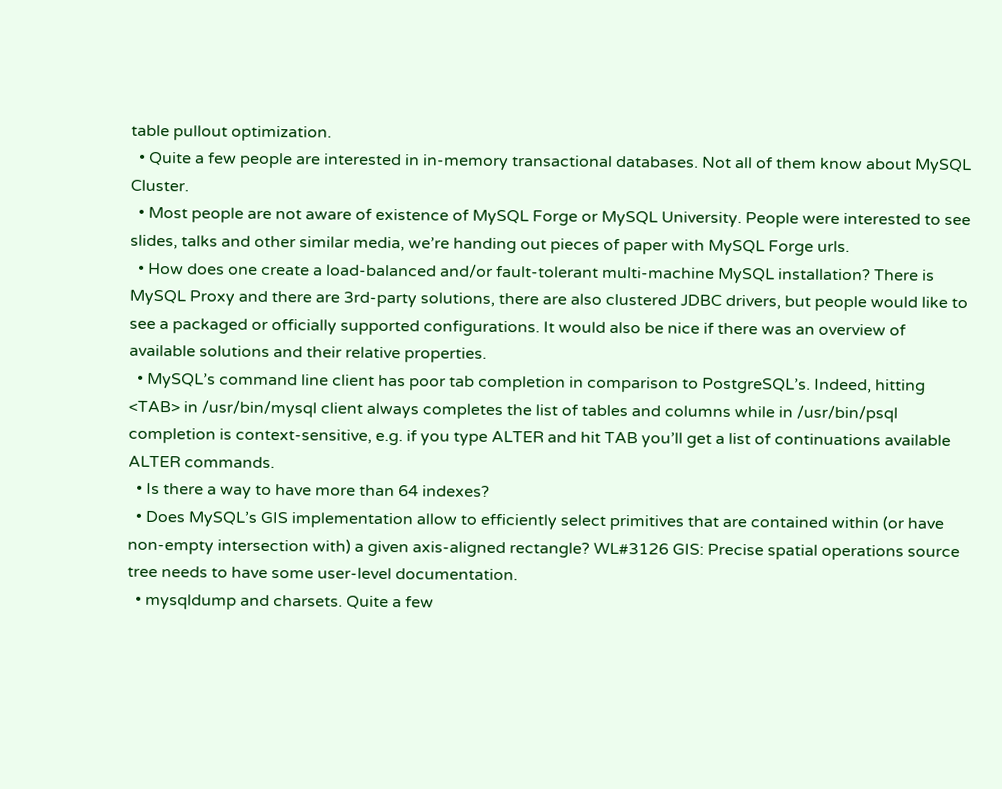table pullout optimization.
  • Quite a few people are interested in in-memory transactional databases. Not all of them know about MySQL Cluster.
  • Most people are not aware of existence of MySQL Forge or MySQL University. People were interested to see slides, talks and other similar media, we’re handing out pieces of paper with MySQL Forge urls.
  • How does one create a load-balanced and/or fault-tolerant multi-machine MySQL installation? There is MySQL Proxy and there are 3rd-party solutions, there are also clustered JDBC drivers, but people would like to see a packaged or officially supported configurations. It would also be nice if there was an overview of available solutions and their relative properties.
  • MySQL’s command line client has poor tab completion in comparison to PostgreSQL’s. Indeed, hitting <TAB> in /usr/bin/mysql client always completes the list of tables and columns while in /usr/bin/psql completion is context-sensitive, e.g. if you type ALTER and hit TAB you’ll get a list of continuations available ALTER commands.
  • Is there a way to have more than 64 indexes?
  • Does MySQL’s GIS implementation allow to efficiently select primitives that are contained within (or have non-empty intersection with) a given axis-aligned rectangle? WL#3126 GIS: Precise spatial operations source tree needs to have some user-level documentation.
  • mysqldump and charsets. Quite a few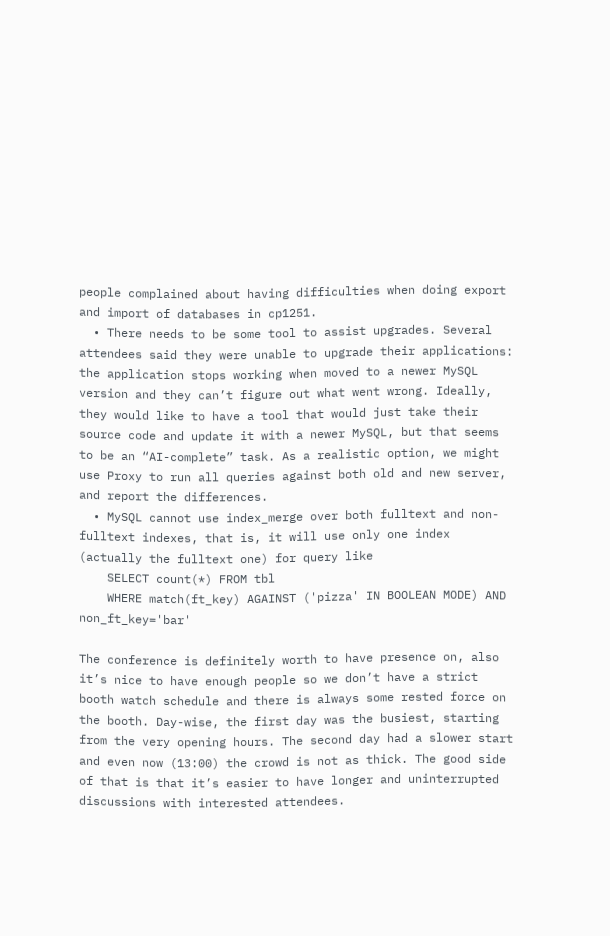people complained about having difficulties when doing export and import of databases in cp1251.
  • There needs to be some tool to assist upgrades. Several attendees said they were unable to upgrade their applications: the application stops working when moved to a newer MySQL version and they can’t figure out what went wrong. Ideally, they would like to have a tool that would just take their source code and update it with a newer MySQL, but that seems to be an “AI-complete” task. As a realistic option, we might use Proxy to run all queries against both old and new server, and report the differences.
  • MySQL cannot use index_merge over both fulltext and non-fulltext indexes, that is, it will use only one index (actually the fulltext one) for query like
    SELECT count(*) FROM tbl
    WHERE match(ft_key) AGAINST ('pizza' IN BOOLEAN MODE) AND non_ft_key='bar'

The conference is definitely worth to have presence on, also it’s nice to have enough people so we don’t have a strict booth watch schedule and there is always some rested force on the booth. Day-wise, the first day was the busiest, starting from the very opening hours. The second day had a slower start and even now (13:00) the crowd is not as thick. The good side of that is that it’s easier to have longer and uninterrupted discussions with interested attendees.